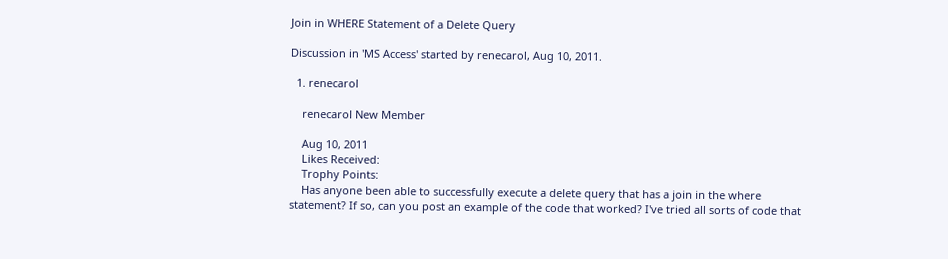Join in WHERE Statement of a Delete Query

Discussion in 'MS Access' started by renecarol, Aug 10, 2011.

  1. renecarol

    renecarol New Member

    Aug 10, 2011
    Likes Received:
    Trophy Points:
    Has anyone been able to successfully execute a delete query that has a join in the where statement? If so, can you post an example of the code that worked? I've tried all sorts of code that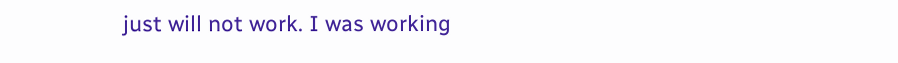just will not work. I was working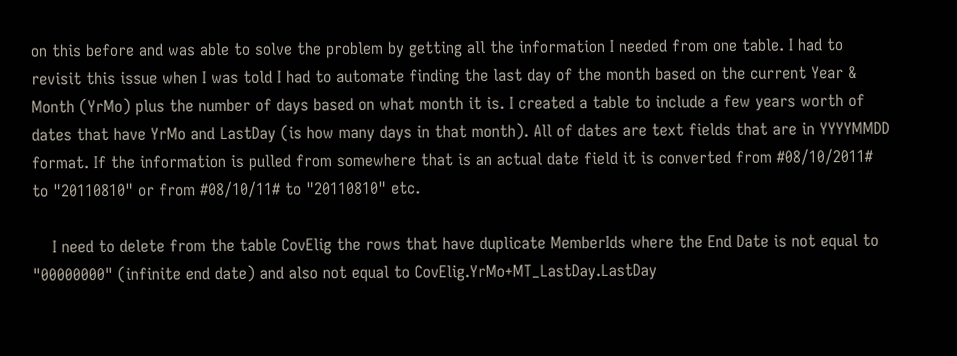on this before and was able to solve the problem by getting all the information I needed from one table. I had to revisit this issue when I was told I had to automate finding the last day of the month based on the current Year & Month (YrMo) plus the number of days based on what month it is. I created a table to include a few years worth of dates that have YrMo and LastDay (is how many days in that month). All of dates are text fields that are in YYYYMMDD format. If the information is pulled from somewhere that is an actual date field it is converted from #08/10/2011# to "20110810" or from #08/10/11# to "20110810" etc.

    I need to delete from the table CovElig the rows that have duplicate MemberIds where the End Date is not equal to "00000000" (infinite end date) and also not equal to CovElig.YrMo+MT_LastDay.LastDay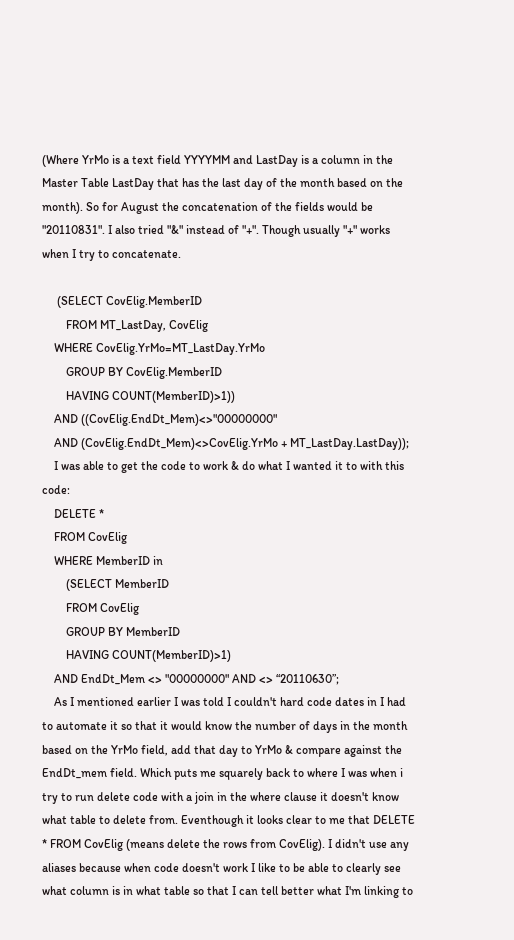(Where YrMo is a text field YYYYMM and LastDay is a column in the Master Table LastDay that has the last day of the month based on the month). So for August the concatenation of the fields would be "20110831". I also tried "&" instead of "+". Though usually "+" works when I try to concatenate.

     (SELECT CovElig.MemberID
        FROM MT_LastDay, CovElig
    WHERE CovElig.YrMo=MT_LastDay.YrMo
        GROUP BY CovElig.MemberID
        HAVING COUNT(MemberID)>1))
    AND ((CovElig.EndDt_Mem)<>"00000000"
    AND (CovElig.EndDt_Mem)<>CovElig.YrMo + MT_LastDay.LastDay));
    I was able to get the code to work & do what I wanted it to with this code:
    DELETE *
    FROM CovElig
    WHERE MemberID in
        (SELECT MemberID
        FROM CovElig
        GROUP BY MemberID
        HAVING COUNT(MemberID)>1)
    AND EndDt_Mem <> "00000000" AND <> “20110630”;
    As I mentioned earlier I was told I couldn't hard code dates in I had to automate it so that it would know the number of days in the month based on the YrMo field, add that day to YrMo & compare against the EndDt_mem field. Which puts me squarely back to where I was when i try to run delete code with a join in the where clause it doesn't know what table to delete from. Eventhough it looks clear to me that DELETE * FROM CovElig (means delete the rows from CovElig). I didn't use any aliases because when code doesn't work I like to be able to clearly see what column is in what table so that I can tell better what I'm linking to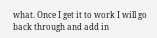what. Once I get it to work I will go back through and add in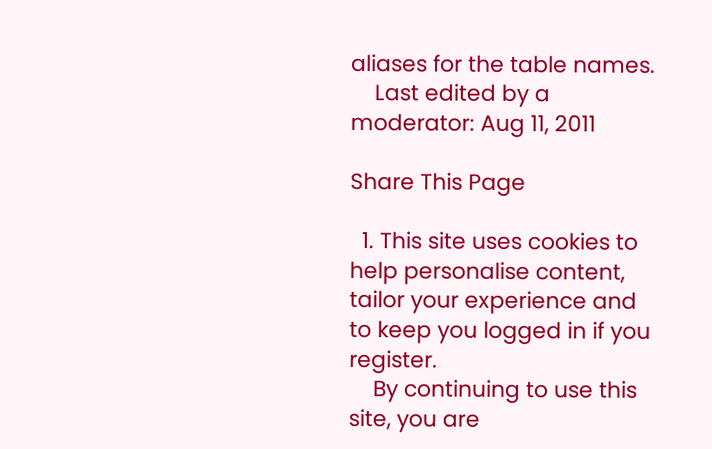aliases for the table names.
    Last edited by a moderator: Aug 11, 2011

Share This Page

  1. This site uses cookies to help personalise content, tailor your experience and to keep you logged in if you register.
    By continuing to use this site, you are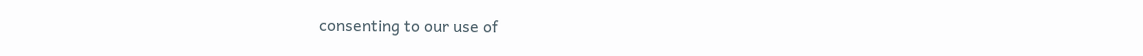consenting to our use of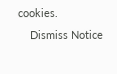cookies.
    Dismiss Notice